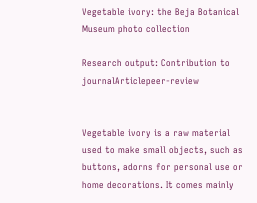Vegetable ivory: the Beja Botanical Museum photo collection

Research output: Contribution to journalArticlepeer-review


Vegetable ivory is a raw material used to make small objects, such as buttons, adorns for personal use or home decorations. It comes mainly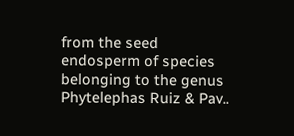from the seed endosperm of species belonging to the genus Phytelephas Ruiz & Pav..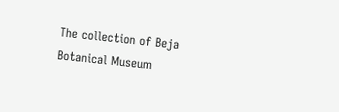The collection of Beja Botanical Museum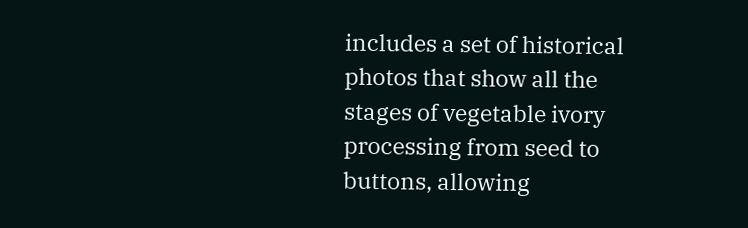includes a set of historical photos that show all the stages of vegetable ivory processing from seed to buttons, allowing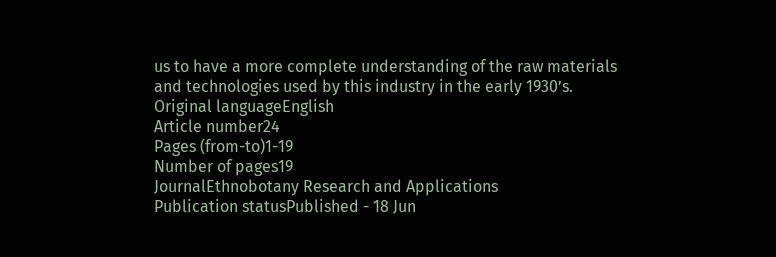us to have a more complete understanding of the raw materials and technologies used by this industry in the early 1930’s.
Original languageEnglish
Article number24
Pages (from-to)1-19
Number of pages19
JournalEthnobotany Research and Applications
Publication statusPublished - 18 Jun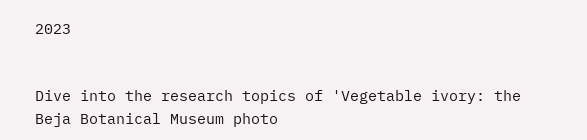2023


Dive into the research topics of 'Vegetable ivory: the Beja Botanical Museum photo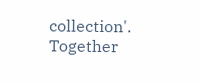collection'. Together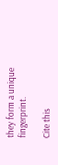they form a unique fingerprint.

Cite this